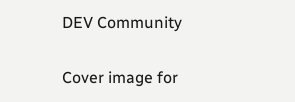DEV Community

Cover image for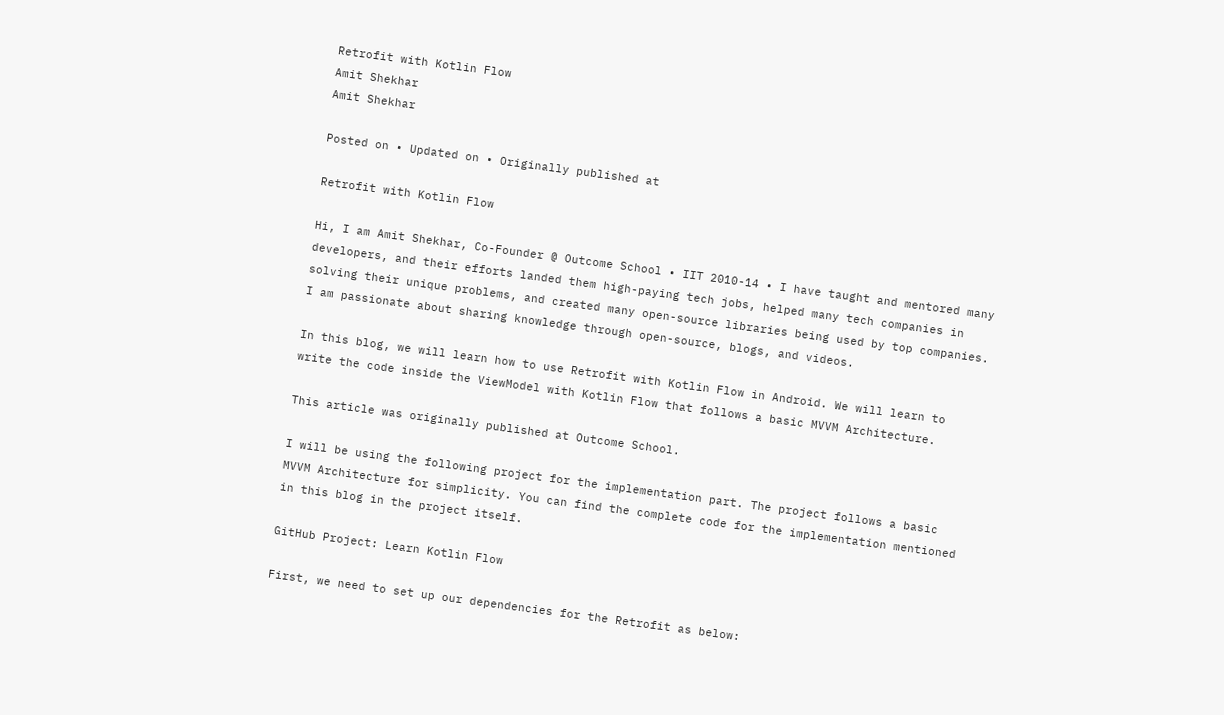Retrofit with Kotlin Flow
Amit Shekhar
Amit Shekhar

Posted on • Updated on • Originally published at

Retrofit with Kotlin Flow

Hi, I am Amit Shekhar, Co-Founder @ Outcome School • IIT 2010-14 • I have taught and mentored many developers, and their efforts landed them high-paying tech jobs, helped many tech companies in solving their unique problems, and created many open-source libraries being used by top companies. I am passionate about sharing knowledge through open-source, blogs, and videos.

In this blog, we will learn how to use Retrofit with Kotlin Flow in Android. We will learn to write the code inside the ViewModel with Kotlin Flow that follows a basic MVVM Architecture.

This article was originally published at Outcome School.

I will be using the following project for the implementation part. The project follows a basic MVVM Architecture for simplicity. You can find the complete code for the implementation mentioned in this blog in the project itself.

GitHub Project: Learn Kotlin Flow

First, we need to set up our dependencies for the Retrofit as below: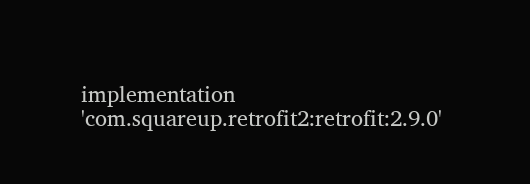implementation 'com.squareup.retrofit2:retrofit:2.9.0'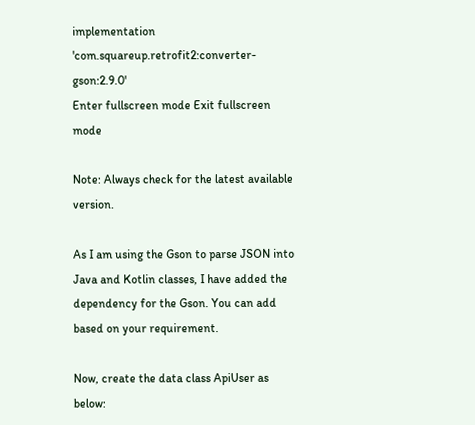implementation 'com.squareup.retrofit2:converter-gson:2.9.0'
Enter fullscreen mode Exit fullscreen mode

Note: Always check for the latest available version.

As I am using the Gson to parse JSON into Java and Kotlin classes, I have added the dependency for the Gson. You can add based on your requirement.

Now, create the data class ApiUser as below: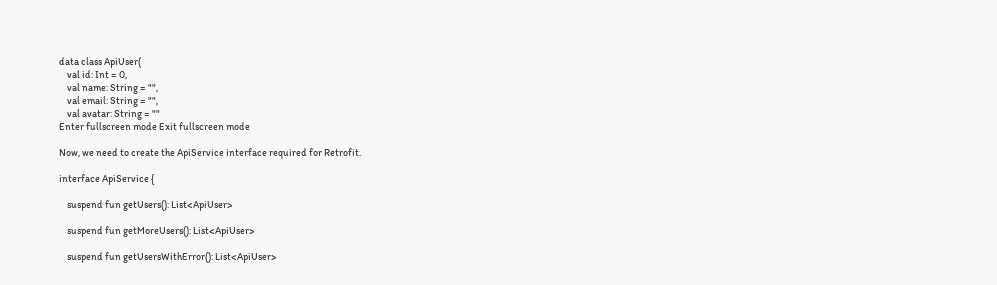data class ApiUser(
    val id: Int = 0,
    val name: String = "",
    val email: String = "",
    val avatar: String = ""
Enter fullscreen mode Exit fullscreen mode

Now, we need to create the ApiService interface required for Retrofit.

interface ApiService {

    suspend fun getUsers(): List<ApiUser>

    suspend fun getMoreUsers(): List<ApiUser>

    suspend fun getUsersWithError(): List<ApiUser>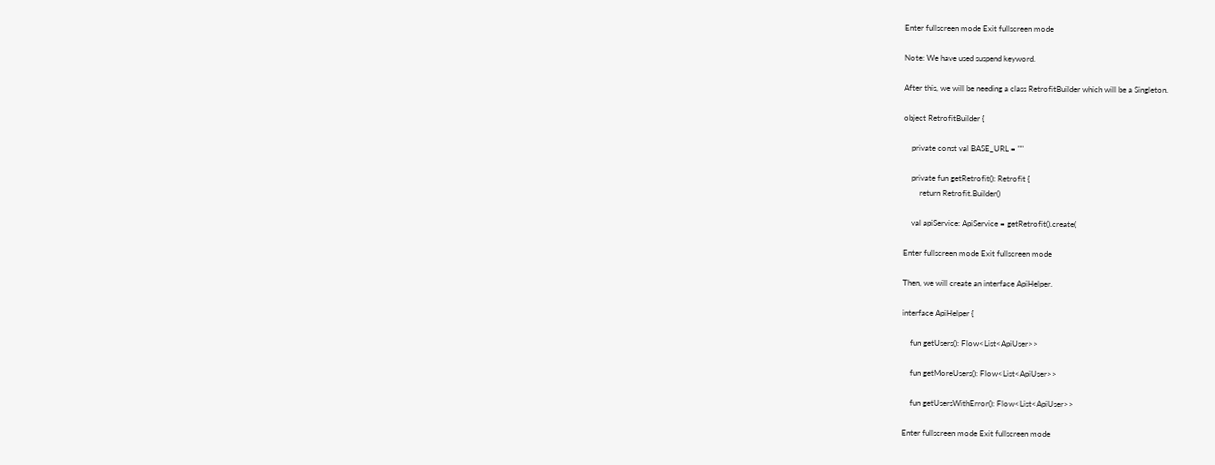Enter fullscreen mode Exit fullscreen mode

Note: We have used suspend keyword.

After this, we will be needing a class RetrofitBuilder which will be a Singleton.

object RetrofitBuilder {

    private const val BASE_URL = ""

    private fun getRetrofit(): Retrofit {
        return Retrofit.Builder()

    val apiService: ApiService = getRetrofit().create(

Enter fullscreen mode Exit fullscreen mode

Then, we will create an interface ApiHelper.

interface ApiHelper {

    fun getUsers(): Flow<List<ApiUser>>

    fun getMoreUsers(): Flow<List<ApiUser>>

    fun getUsersWithError(): Flow<List<ApiUser>>

Enter fullscreen mode Exit fullscreen mode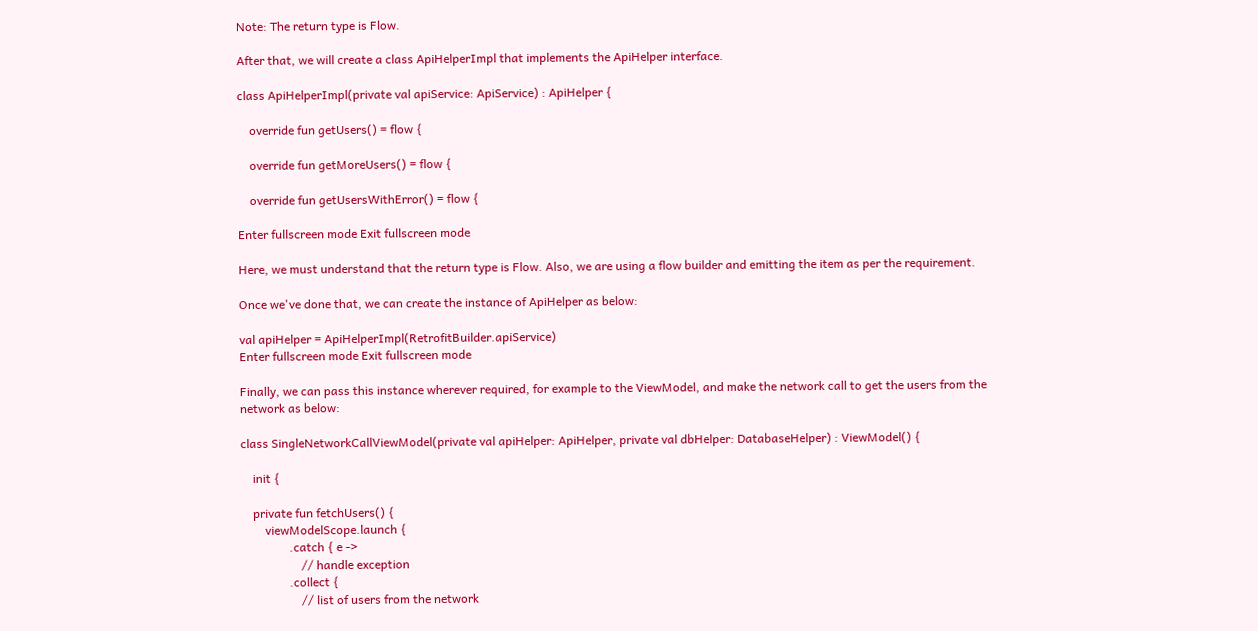Note: The return type is Flow.

After that, we will create a class ApiHelperImpl that implements the ApiHelper interface.

class ApiHelperImpl(private val apiService: ApiService) : ApiHelper {

    override fun getUsers() = flow {

    override fun getMoreUsers() = flow {

    override fun getUsersWithError() = flow {

Enter fullscreen mode Exit fullscreen mode

Here, we must understand that the return type is Flow. Also, we are using a flow builder and emitting the item as per the requirement.

Once we've done that, we can create the instance of ApiHelper as below:

val apiHelper = ApiHelperImpl(RetrofitBuilder.apiService)
Enter fullscreen mode Exit fullscreen mode

Finally, we can pass this instance wherever required, for example to the ViewModel, and make the network call to get the users from the network as below:

class SingleNetworkCallViewModel(private val apiHelper: ApiHelper, private val dbHelper: DatabaseHelper) : ViewModel() {

    init {

    private fun fetchUsers() {
        viewModelScope.launch {
                .catch { e ->
                    // handle exception
                .collect {
                    // list of users from the network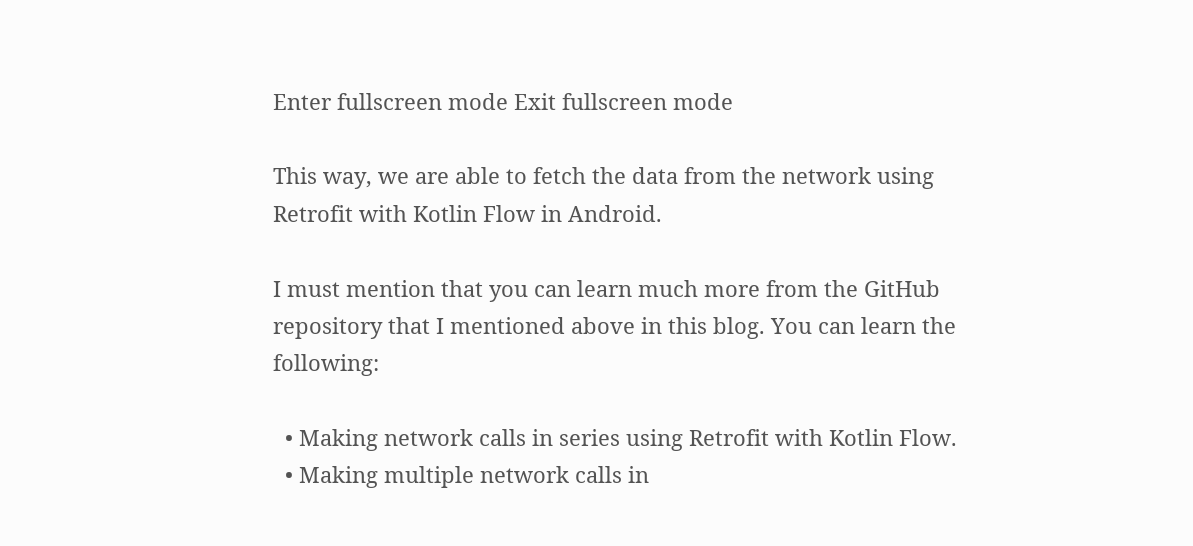Enter fullscreen mode Exit fullscreen mode

This way, we are able to fetch the data from the network using Retrofit with Kotlin Flow in Android.

I must mention that you can learn much more from the GitHub repository that I mentioned above in this blog. You can learn the following:

  • Making network calls in series using Retrofit with Kotlin Flow.
  • Making multiple network calls in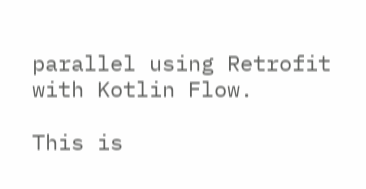parallel using Retrofit with Kotlin Flow.

This is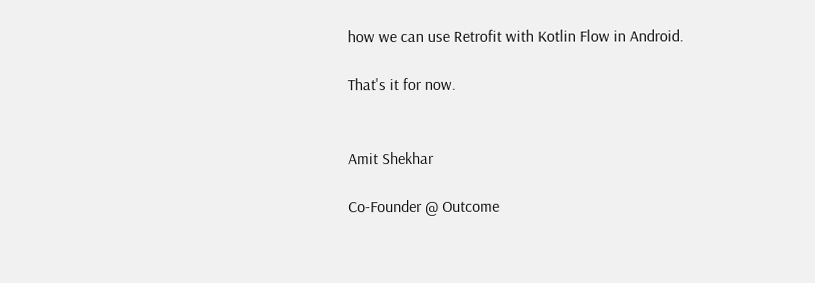how we can use Retrofit with Kotlin Flow in Android.

That's it for now.


Amit Shekhar

Co-Founder @ Outcome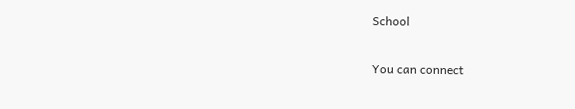School

You can connect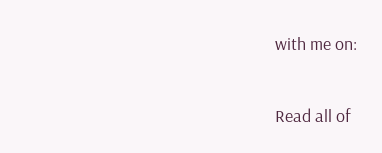with me on:

Read all of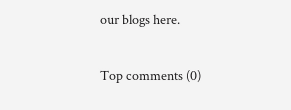our blogs here.

Top comments (0)